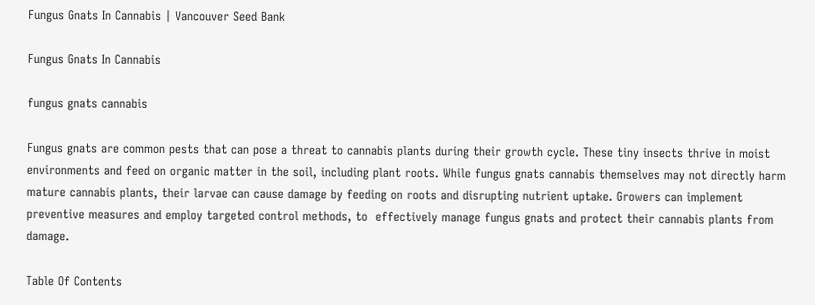Fungus Gnats In Cannabis | Vancouver Seed Bank

Fungus Gnats In Cannabis

fungus gnats cannabis

Fungus gnats are common pests that can pose a threat to cannabis plants during their growth cycle. These tiny insects thrive in moist environments and feed on organic matter in the soil, including plant roots. While fungus gnats cannabis themselves may not directly harm mature cannabis plants, their larvae can cause damage by feeding on roots and disrupting nutrient uptake. Growers can implement preventive measures and employ targeted control methods, to  effectively manage fungus gnats and protect their cannabis plants from damage.

Table Of Contents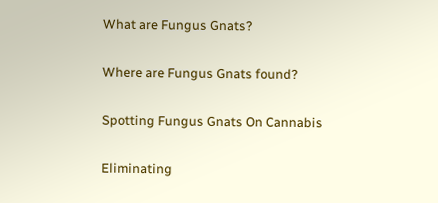What are Fungus Gnats?

Where are Fungus Gnats found?

Spotting Fungus Gnats On Cannabis

Eliminating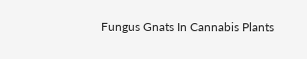Fungus Gnats In Cannabis Plants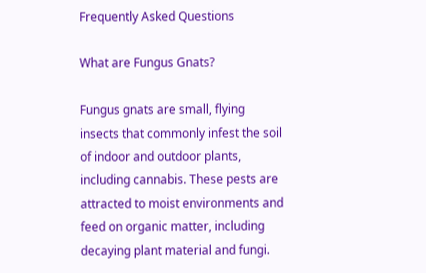Frequently Asked Questions

What are Fungus Gnats?

Fungus gnats are small, flying insects that commonly infest the soil of indoor and outdoor plants, including cannabis. These pests are attracted to moist environments and feed on organic matter, including decaying plant material and fungi.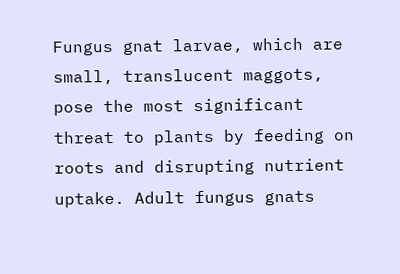Fungus gnat larvae, which are small, translucent maggots, pose the most significant threat to plants by feeding on roots and disrupting nutrient uptake. Adult fungus gnats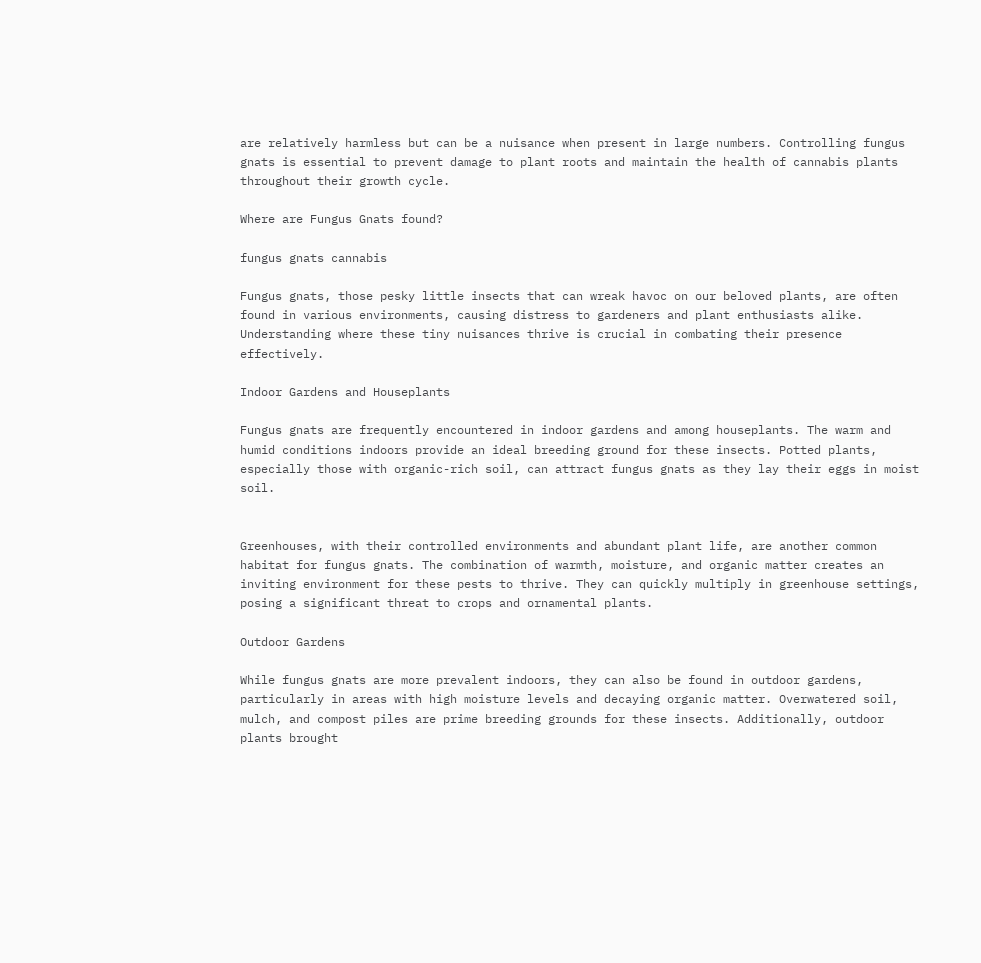are relatively harmless but can be a nuisance when present in large numbers. Controlling fungus gnats is essential to prevent damage to plant roots and maintain the health of cannabis plants throughout their growth cycle.

Where are Fungus Gnats found?

fungus gnats cannabis

Fungus gnats, those pesky little insects that can wreak havoc on our beloved plants, are often found in various environments, causing distress to gardeners and plant enthusiasts alike. Understanding where these tiny nuisances thrive is crucial in combating their presence effectively.

Indoor Gardens and Houseplants

Fungus gnats are frequently encountered in indoor gardens and among houseplants. The warm and humid conditions indoors provide an ideal breeding ground for these insects. Potted plants, especially those with organic-rich soil, can attract fungus gnats as they lay their eggs in moist soil.


Greenhouses, with their controlled environments and abundant plant life, are another common habitat for fungus gnats. The combination of warmth, moisture, and organic matter creates an inviting environment for these pests to thrive. They can quickly multiply in greenhouse settings, posing a significant threat to crops and ornamental plants.

Outdoor Gardens

While fungus gnats are more prevalent indoors, they can also be found in outdoor gardens, particularly in areas with high moisture levels and decaying organic matter. Overwatered soil, mulch, and compost piles are prime breeding grounds for these insects. Additionally, outdoor plants brought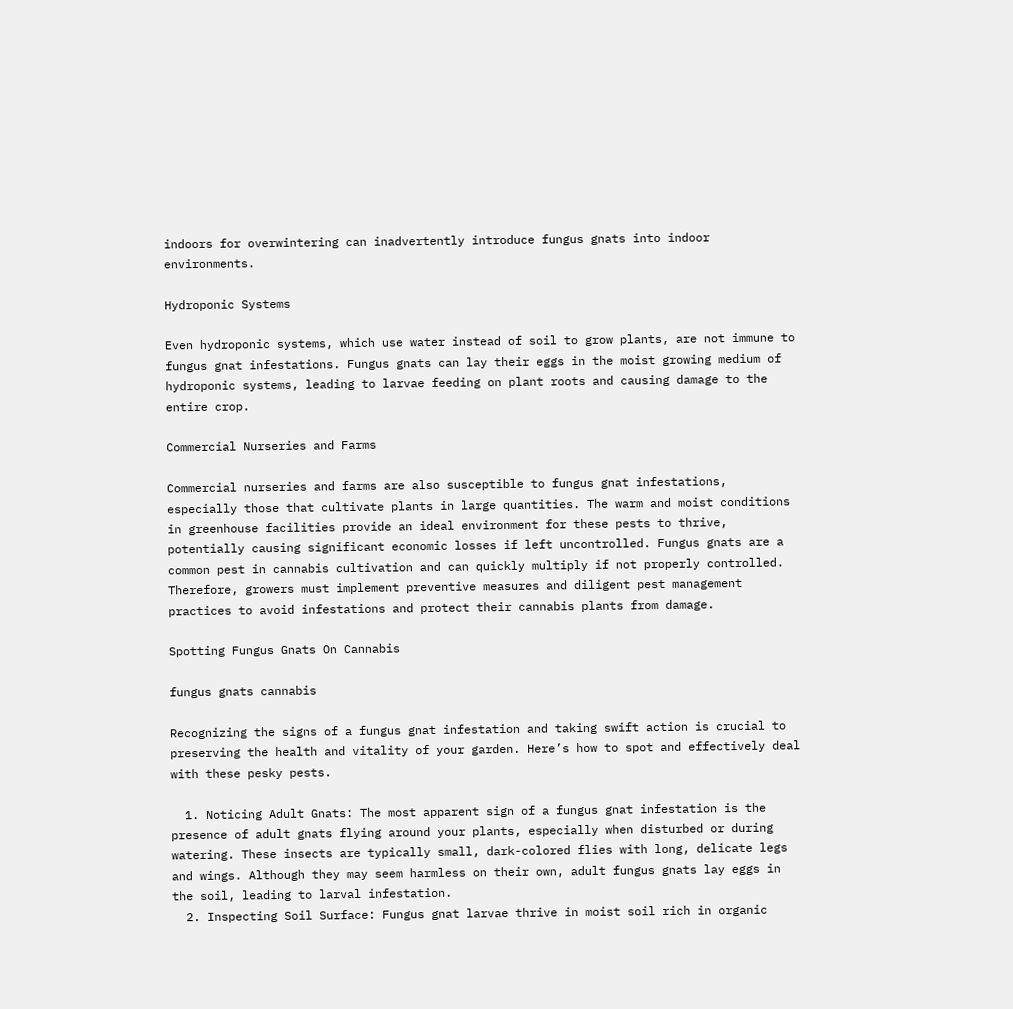indoors for overwintering can inadvertently introduce fungus gnats into indoor environments.

Hydroponic Systems

Even hydroponic systems, which use water instead of soil to grow plants, are not immune to fungus gnat infestations. Fungus gnats can lay their eggs in the moist growing medium of hydroponic systems, leading to larvae feeding on plant roots and causing damage to the entire crop.

Commercial Nurseries and Farms

Commercial nurseries and farms are also susceptible to fungus gnat infestations, especially those that cultivate plants in large quantities. The warm and moist conditions in greenhouse facilities provide an ideal environment for these pests to thrive, potentially causing significant economic losses if left uncontrolled. Fungus gnats are a common pest in cannabis cultivation and can quickly multiply if not properly controlled. Therefore, growers must implement preventive measures and diligent pest management practices to avoid infestations and protect their cannabis plants from damage.

Spotting Fungus Gnats On Cannabis

fungus gnats cannabis

Recognizing the signs of a fungus gnat infestation and taking swift action is crucial to preserving the health and vitality of your garden. Here’s how to spot and effectively deal with these pesky pests.

  1. Noticing Adult Gnats: The most apparent sign of a fungus gnat infestation is the presence of adult gnats flying around your plants, especially when disturbed or during watering. These insects are typically small, dark-colored flies with long, delicate legs and wings. Although they may seem harmless on their own, adult fungus gnats lay eggs in the soil, leading to larval infestation.
  2. Inspecting Soil Surface: Fungus gnat larvae thrive in moist soil rich in organic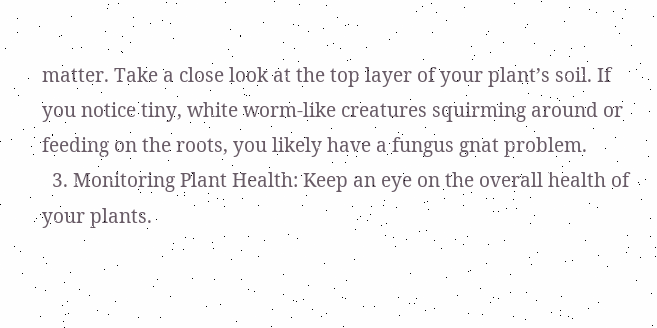matter. Take a close look at the top layer of your plant’s soil. If you notice tiny, white worm-like creatures squirming around or feeding on the roots, you likely have a fungus gnat problem.
  3. Monitoring Plant Health: Keep an eye on the overall health of your plants.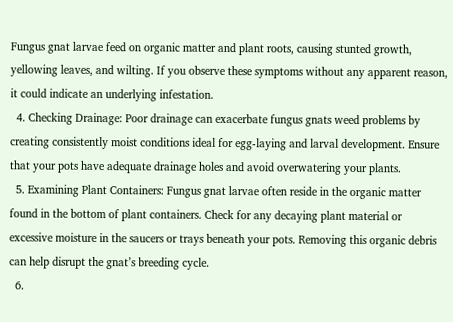Fungus gnat larvae feed on organic matter and plant roots, causing stunted growth, yellowing leaves, and wilting. If you observe these symptoms without any apparent reason, it could indicate an underlying infestation.
  4. Checking Drainage: Poor drainage can exacerbate fungus gnats weed problems by creating consistently moist conditions ideal for egg-laying and larval development. Ensure that your pots have adequate drainage holes and avoid overwatering your plants.
  5. Examining Plant Containers: Fungus gnat larvae often reside in the organic matter found in the bottom of plant containers. Check for any decaying plant material or excessive moisture in the saucers or trays beneath your pots. Removing this organic debris can help disrupt the gnat’s breeding cycle.
  6.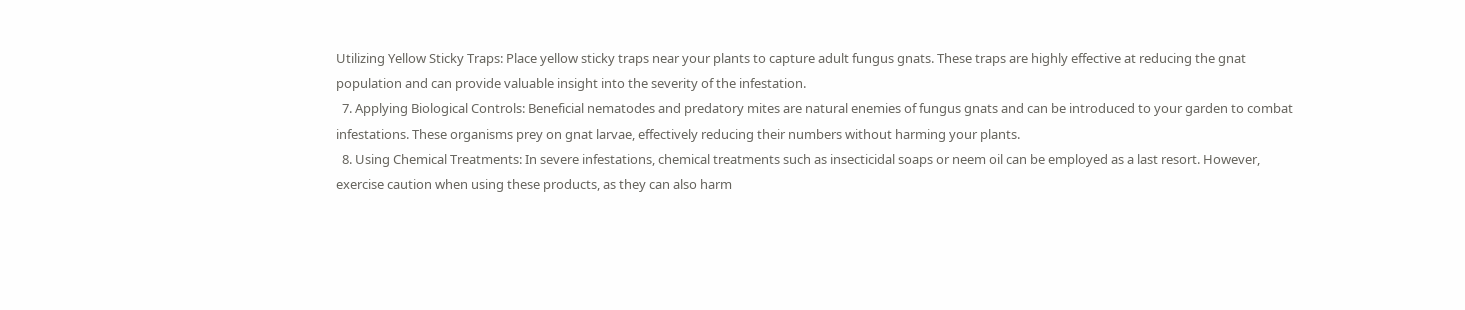Utilizing Yellow Sticky Traps: Place yellow sticky traps near your plants to capture adult fungus gnats. These traps are highly effective at reducing the gnat population and can provide valuable insight into the severity of the infestation.
  7. Applying Biological Controls: Beneficial nematodes and predatory mites are natural enemies of fungus gnats and can be introduced to your garden to combat infestations. These organisms prey on gnat larvae, effectively reducing their numbers without harming your plants.
  8. Using Chemical Treatments: In severe infestations, chemical treatments such as insecticidal soaps or neem oil can be employed as a last resort. However, exercise caution when using these products, as they can also harm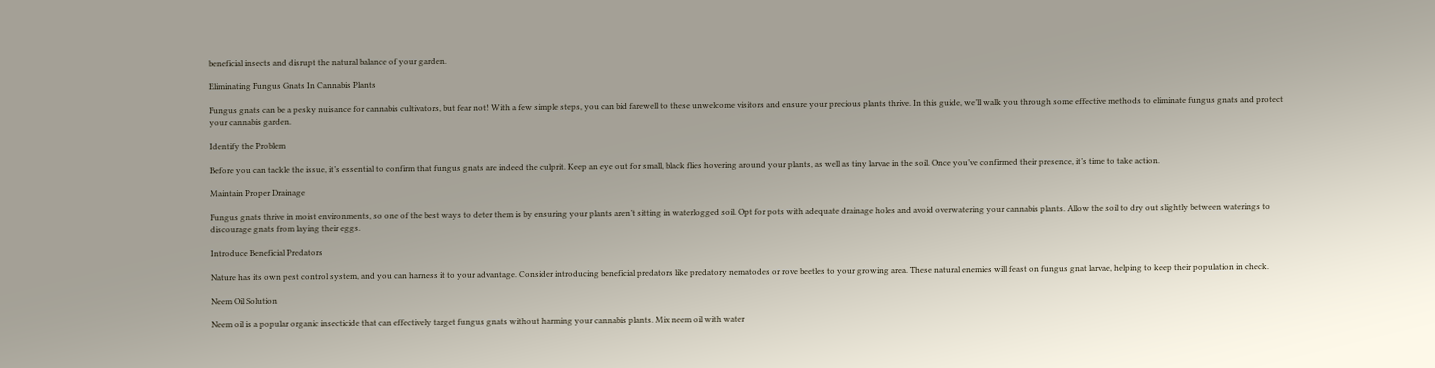beneficial insects and disrupt the natural balance of your garden.

Eliminating Fungus Gnats In Cannabis Plants

Fungus gnats can be a pesky nuisance for cannabis cultivators, but fear not! With a few simple steps, you can bid farewell to these unwelcome visitors and ensure your precious plants thrive. In this guide, we’ll walk you through some effective methods to eliminate fungus gnats and protect your cannabis garden.

Identify the Problem

Before you can tackle the issue, it’s essential to confirm that fungus gnats are indeed the culprit. Keep an eye out for small, black flies hovering around your plants, as well as tiny larvae in the soil. Once you’ve confirmed their presence, it’s time to take action.

Maintain Proper Drainage

Fungus gnats thrive in moist environments, so one of the best ways to deter them is by ensuring your plants aren’t sitting in waterlogged soil. Opt for pots with adequate drainage holes and avoid overwatering your cannabis plants. Allow the soil to dry out slightly between waterings to discourage gnats from laying their eggs.

Introduce Beneficial Predators

Nature has its own pest control system, and you can harness it to your advantage. Consider introducing beneficial predators like predatory nematodes or rove beetles to your growing area. These natural enemies will feast on fungus gnat larvae, helping to keep their population in check.

Neem Oil Solution

Neem oil is a popular organic insecticide that can effectively target fungus gnats without harming your cannabis plants. Mix neem oil with water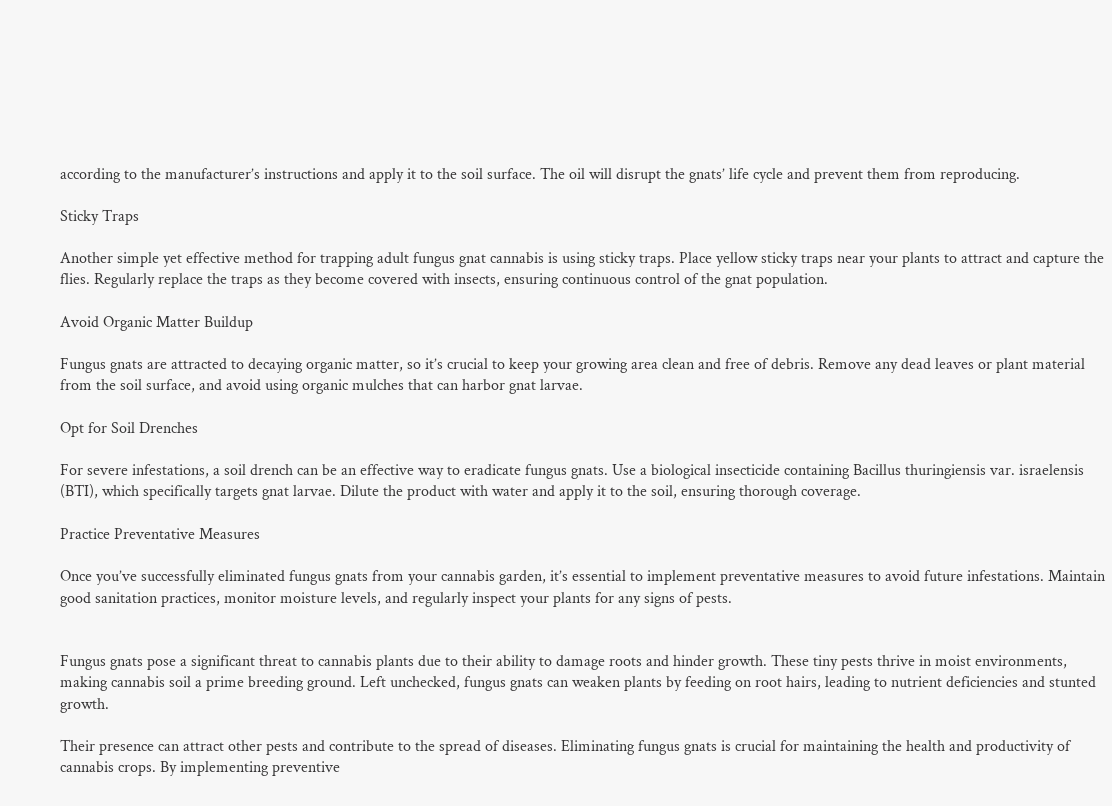according to the manufacturer’s instructions and apply it to the soil surface. The oil will disrupt the gnats’ life cycle and prevent them from reproducing.

Sticky Traps

Another simple yet effective method for trapping adult fungus gnat cannabis is using sticky traps. Place yellow sticky traps near your plants to attract and capture the flies. Regularly replace the traps as they become covered with insects, ensuring continuous control of the gnat population.

Avoid Organic Matter Buildup

Fungus gnats are attracted to decaying organic matter, so it’s crucial to keep your growing area clean and free of debris. Remove any dead leaves or plant material from the soil surface, and avoid using organic mulches that can harbor gnat larvae.

Opt for Soil Drenches

For severe infestations, a soil drench can be an effective way to eradicate fungus gnats. Use a biological insecticide containing Bacillus thuringiensis var. israelensis (BTI), which specifically targets gnat larvae. Dilute the product with water and apply it to the soil, ensuring thorough coverage.

Practice Preventative Measures

Once you’ve successfully eliminated fungus gnats from your cannabis garden, it’s essential to implement preventative measures to avoid future infestations. Maintain good sanitation practices, monitor moisture levels, and regularly inspect your plants for any signs of pests.


Fungus gnats pose a significant threat to cannabis plants due to their ability to damage roots and hinder growth. These tiny pests thrive in moist environments, making cannabis soil a prime breeding ground. Left unchecked, fungus gnats can weaken plants by feeding on root hairs, leading to nutrient deficiencies and stunted growth.

Their presence can attract other pests and contribute to the spread of diseases. Eliminating fungus gnats is crucial for maintaining the health and productivity of cannabis crops. By implementing preventive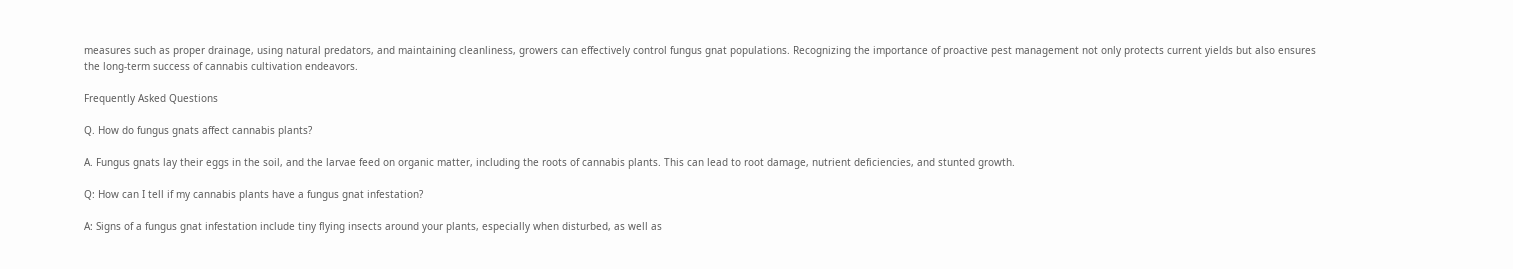measures such as proper drainage, using natural predators, and maintaining cleanliness, growers can effectively control fungus gnat populations. Recognizing the importance of proactive pest management not only protects current yields but also ensures the long-term success of cannabis cultivation endeavors.

Frequently Asked Questions

Q. How do fungus gnats affect cannabis plants?

A. Fungus gnats lay their eggs in the soil, and the larvae feed on organic matter, including the roots of cannabis plants. This can lead to root damage, nutrient deficiencies, and stunted growth.

Q: How can I tell if my cannabis plants have a fungus gnat infestation?

A: Signs of a fungus gnat infestation include tiny flying insects around your plants, especially when disturbed, as well as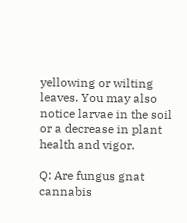yellowing or wilting leaves. You may also notice larvae in the soil or a decrease in plant health and vigor.

Q: Are fungus gnat cannabis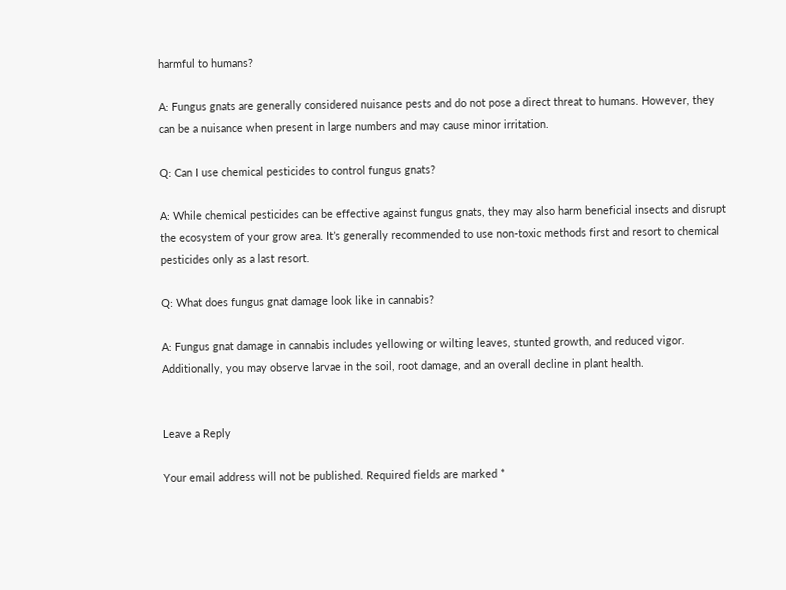harmful to humans?

A: Fungus gnats are generally considered nuisance pests and do not pose a direct threat to humans. However, they can be a nuisance when present in large numbers and may cause minor irritation.

Q: Can I use chemical pesticides to control fungus gnats?

A: While chemical pesticides can be effective against fungus gnats, they may also harm beneficial insects and disrupt the ecosystem of your grow area. It’s generally recommended to use non-toxic methods first and resort to chemical pesticides only as a last resort.

Q: What does fungus gnat damage look like in cannabis?

A: Fungus gnat damage in cannabis includes yellowing or wilting leaves, stunted growth, and reduced vigor. Additionally, you may observe larvae in the soil, root damage, and an overall decline in plant health.


Leave a Reply

Your email address will not be published. Required fields are marked *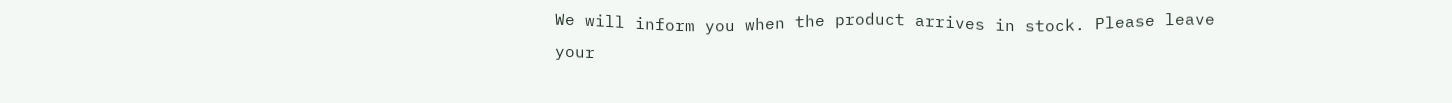We will inform you when the product arrives in stock. Please leave your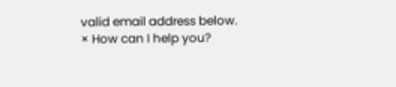valid email address below.
× How can I help you?